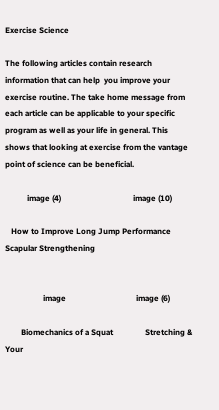Exercise Science

The following articles contain research information that can help  you improve your exercise routine. The take home message from each article can be applicable to your specific program as well as your life in general. This shows that looking at exercise from the vantage point of science can be beneficial.

           image (4)                                    image (10)

   How to Improve Long Jump Performance            Scapular Strengthening


                   image                                   image (6)

        Biomechanics of a Squat                Stretching & Your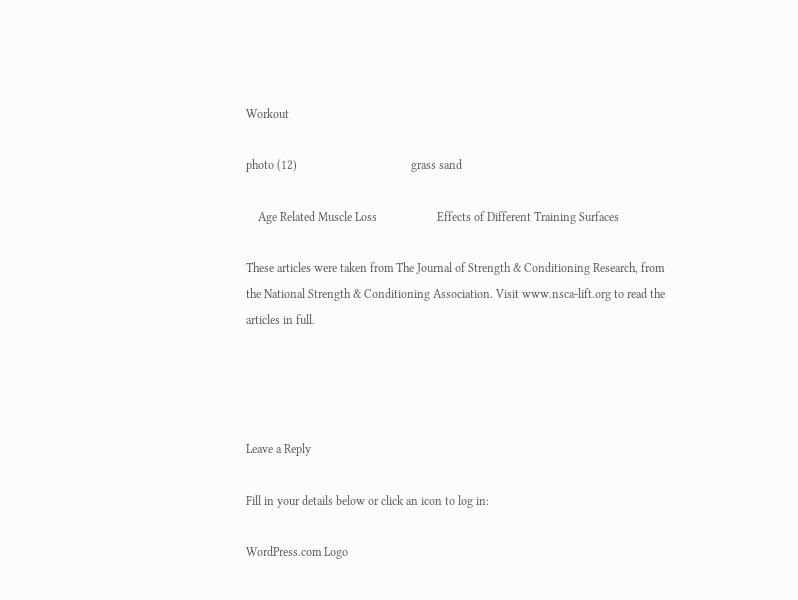Workout

photo (12)                                      grass sand

    Age Related Muscle Loss                    Effects of Different Training Surfaces

These articles were taken from The Journal of Strength & Conditioning Research, from the National Strength & Conditioning Association. Visit www.nsca-lift.org to read the articles in full.




Leave a Reply

Fill in your details below or click an icon to log in:

WordPress.com Logo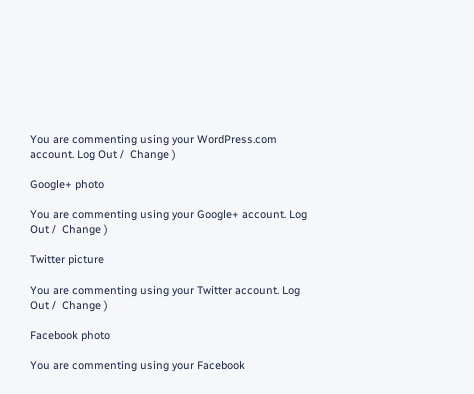You are commenting using your WordPress.com account. Log Out /  Change )

Google+ photo

You are commenting using your Google+ account. Log Out /  Change )

Twitter picture

You are commenting using your Twitter account. Log Out /  Change )

Facebook photo

You are commenting using your Facebook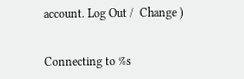account. Log Out /  Change )


Connecting to %s